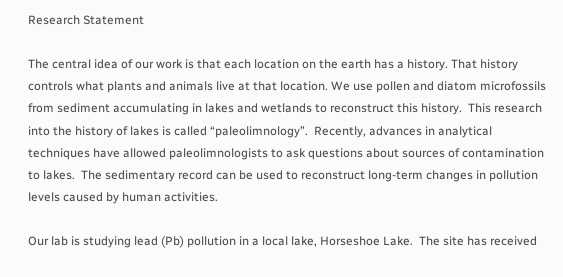Research Statement

The central idea of our work is that each location on the earth has a history. That history controls what plants and animals live at that location. We use pollen and diatom microfossils from sediment accumulating in lakes and wetlands to reconstruct this history.  This research into the history of lakes is called “paleolimnology”.  Recently, advances in analytical techniques have allowed paleolimnologists to ask questions about sources of contamination to lakes.  The sedimentary record can be used to reconstruct long-term changes in pollution levels caused by human activities.

Our lab is studying lead (Pb) pollution in a local lake, Horseshoe Lake.  The site has received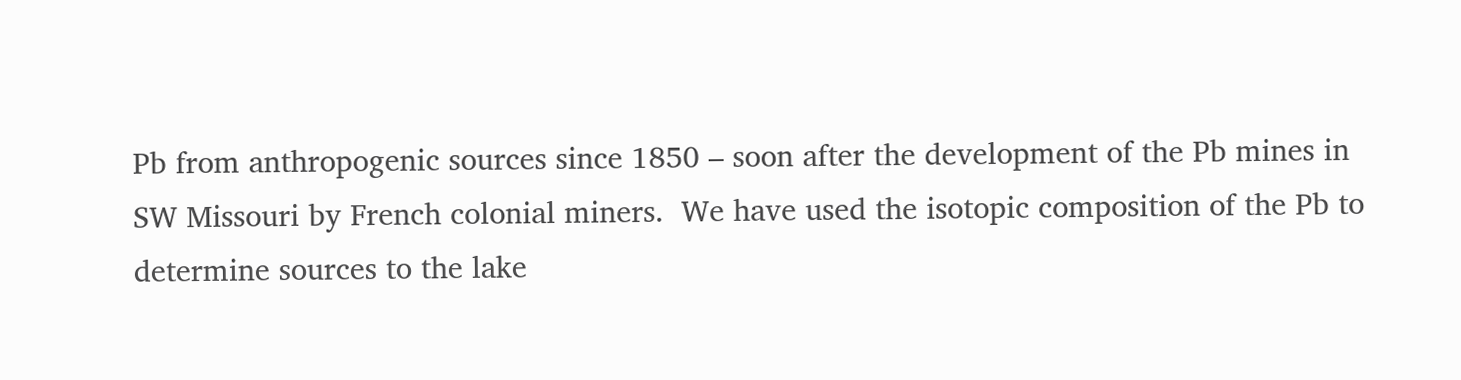Pb from anthropogenic sources since 1850 – soon after the development of the Pb mines in SW Missouri by French colonial miners.  We have used the isotopic composition of the Pb to determine sources to the lake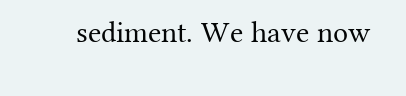sediment. We have now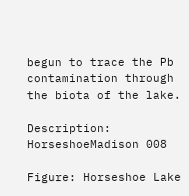begun to trace the Pb contamination through the biota of the lake.

Description: HorseshoeMadison 008

Figure: Horseshoe Lake